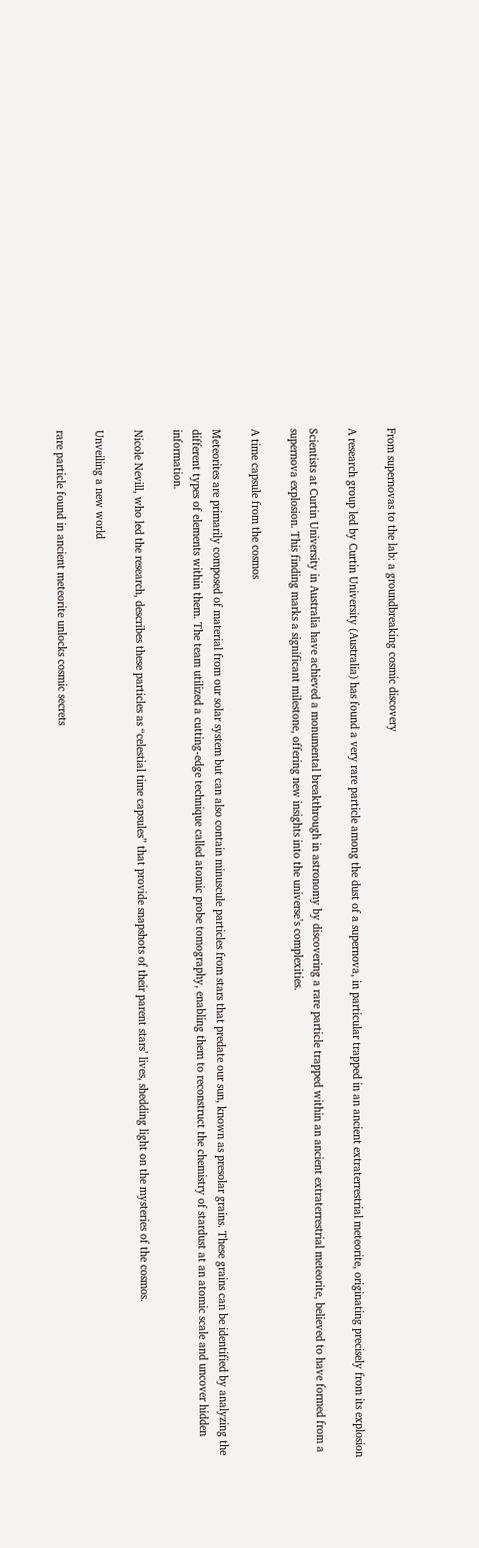From supernovas to the lab: a groundbreaking cosmic discovery

A research group led by Curtin University (Australia) has found a very rare particle among the dust of a supernova, in particular trapped in an ancient extraterrestrial meteorite, originating precisely from its explosion

Scientists at Curtin University in Australia have achieved a monumental breakthrough in astronomy by discovering a rare particle trapped within an ancient extraterrestrial meteorite, believed to have formed from a supernova explosion. This finding marks a significant milestone, offering new insights into the universe’s complexities.

A time capsule from the cosmos

Meteorites are primarily composed of material from our solar system but can also contain minuscule particles from stars that predate our sun, known as presolar grains. These grains can be identified by analyzing the different types of elements within them. The team utilized a cutting-edge technique called atomic probe tomography, enabling them to reconstruct the chemistry of stardust at an atomic scale and uncover hidden information.

Nicole Nevill, who led the research, describes these particles as “celestial time capsules” that provide snapshots of their parent stars’ lives, shedding light on the mysteries of the cosmos.

Unveiling a new world

rare particle found in ancient meteorite unlocks cosmic secrets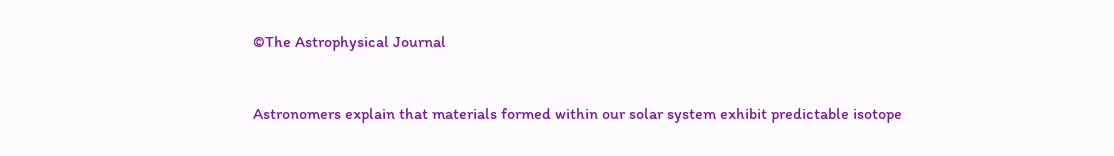©The Astrophysical Journal


Astronomers explain that materials formed within our solar system exhibit predictable isotope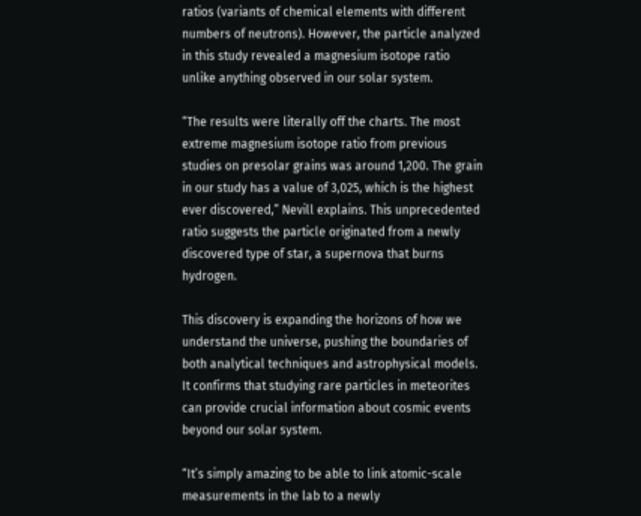ratios (variants of chemical elements with different numbers of neutrons). However, the particle analyzed in this study revealed a magnesium isotope ratio unlike anything observed in our solar system.

“The results were literally off the charts. The most extreme magnesium isotope ratio from previous studies on presolar grains was around 1,200. The grain in our study has a value of 3,025, which is the highest ever discovered,” Nevill explains. This unprecedented ratio suggests the particle originated from a newly discovered type of star, a supernova that burns hydrogen.

This discovery is expanding the horizons of how we understand the universe, pushing the boundaries of both analytical techniques and astrophysical models. It confirms that studying rare particles in meteorites can provide crucial information about cosmic events beyond our solar system.

“It’s simply amazing to be able to link atomic-scale measurements in the lab to a newly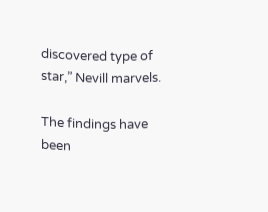discovered type of star,” Nevill marvels.

The findings have been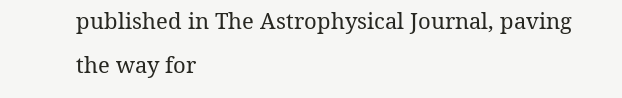published in The Astrophysical Journal, paving the way for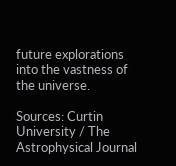future explorations into the vastness of the universe.

Sources: Curtin University / The Astrophysical Journal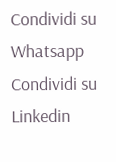Condividi su Whatsapp Condividi su Linkedin